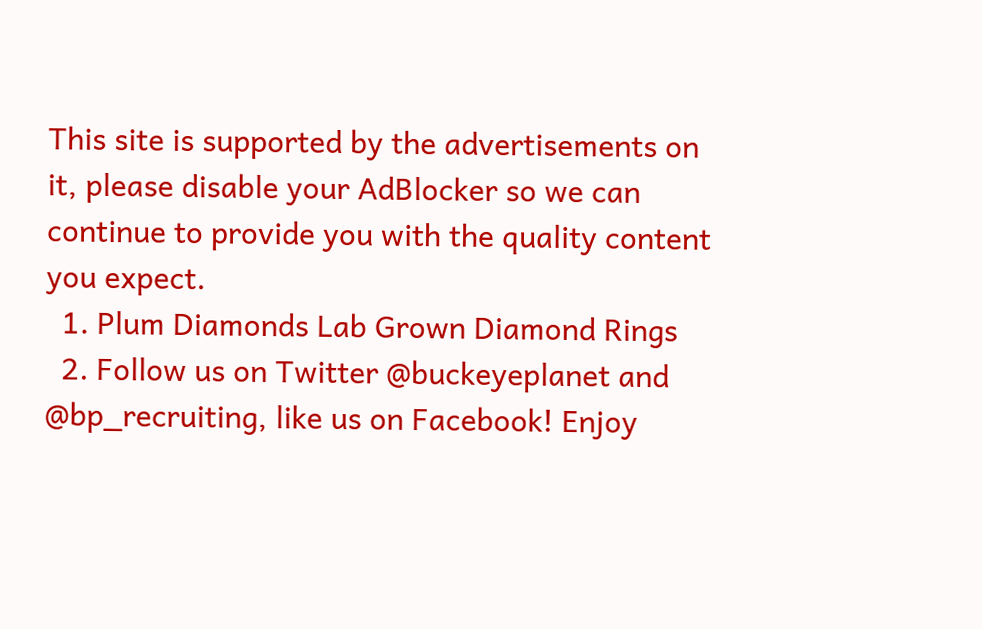This site is supported by the advertisements on it, please disable your AdBlocker so we can continue to provide you with the quality content you expect.
  1. Plum Diamonds Lab Grown Diamond Rings
  2. Follow us on Twitter @buckeyeplanet and @bp_recruiting, like us on Facebook! Enjoy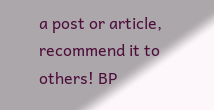a post or article, recommend it to others! BP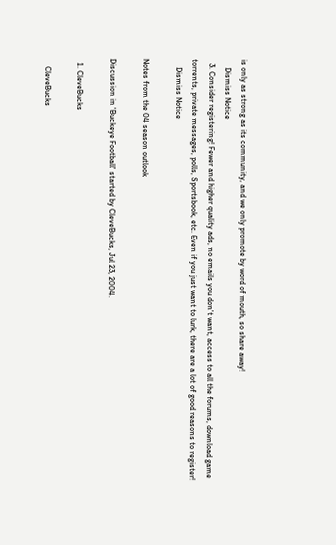is only as strong as its community, and we only promote by word of mouth, so share away!
    Dismiss Notice
  3. Consider registering! Fewer and higher quality ads, no emails you don't want, access to all the forums, download game torrents, private messages, polls, Sportsbook, etc. Even if you just want to lurk, there are a lot of good reasons to register!
    Dismiss Notice

Notes from the 04 season outlook

Discussion in 'Buckeye Football' started by CleveBucks, Jul 23, 2004.

  1. CleveBucks

    CleveBucks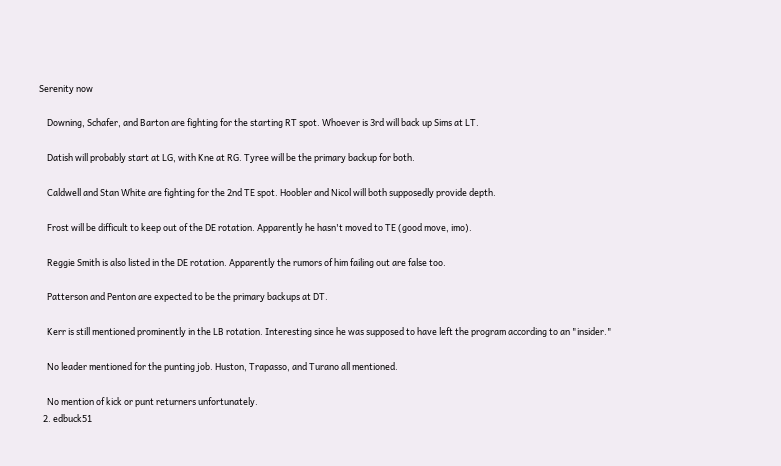Serenity now

    Downing, Schafer, and Barton are fighting for the starting RT spot. Whoever is 3rd will back up Sims at LT.

    Datish will probably start at LG, with Kne at RG. Tyree will be the primary backup for both.

    Caldwell and Stan White are fighting for the 2nd TE spot. Hoobler and Nicol will both supposedly provide depth.

    Frost will be difficult to keep out of the DE rotation. Apparently he hasn't moved to TE (good move, imo).

    Reggie Smith is also listed in the DE rotation. Apparently the rumors of him failing out are false too.

    Patterson and Penton are expected to be the primary backups at DT.

    Kerr is still mentioned prominently in the LB rotation. Interesting since he was supposed to have left the program according to an "insider."

    No leader mentioned for the punting job. Huston, Trapasso, and Turano all mentioned.

    No mention of kick or punt returners unfortunately.
  2. edbuck51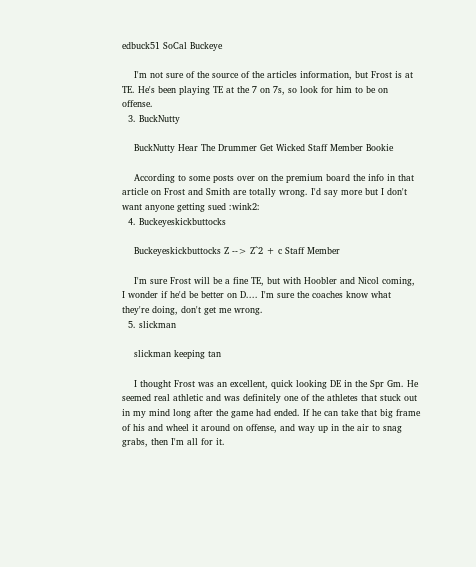edbuck51 SoCal Buckeye

    I'm not sure of the source of the articles information, but Frost is at TE. He's been playing TE at the 7 on 7s, so look for him to be on offense.
  3. BuckNutty

    BuckNutty Hear The Drummer Get Wicked Staff Member Bookie

    According to some posts over on the premium board the info in that article on Frost and Smith are totally wrong. I'd say more but I don't want anyone getting sued :wink2:
  4. Buckeyeskickbuttocks

    Buckeyeskickbuttocks Z --> Z^2 + c Staff Member

    I'm sure Frost will be a fine TE, but with Hoobler and Nicol coming, I wonder if he'd be better on D.... I'm sure the coaches know what they're doing, don't get me wrong.
  5. slickman

    slickman keeping tan

    I thought Frost was an excellent, quick looking DE in the Spr Gm. He seemed real athletic and was definitely one of the athletes that stuck out in my mind long after the game had ended. If he can take that big frame of his and wheel it around on offense, and way up in the air to snag grabs, then I'm all for it.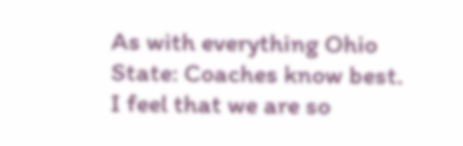As with everything Ohio State: Coaches know best. I feel that we are so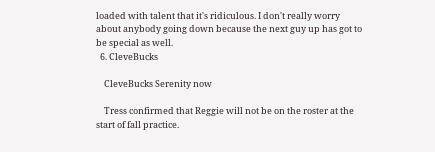loaded with talent that it's ridiculous. I don't really worry about anybody going down because the next guy up has got to be special as well.
  6. CleveBucks

    CleveBucks Serenity now

    Tress confirmed that Reggie will not be on the roster at the start of fall practice.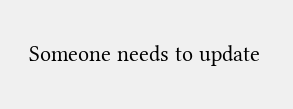Someone needs to update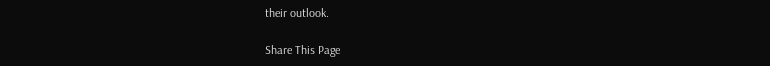their outlook.

Share This Page